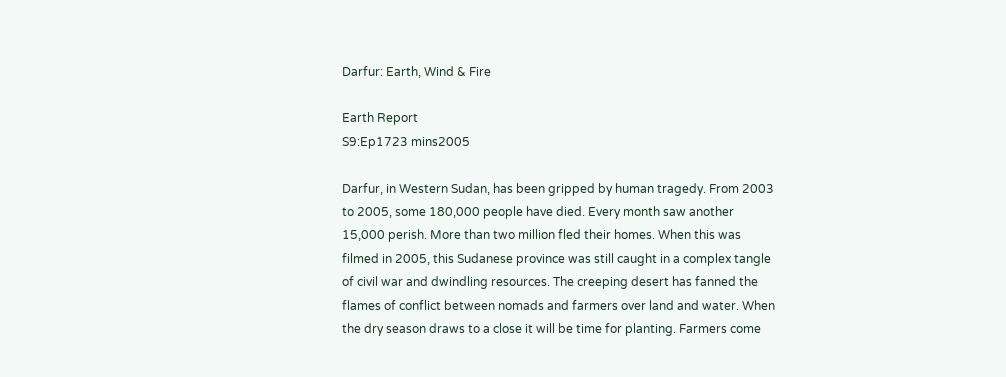Darfur: Earth, Wind & Fire

Earth Report
S9:Ep1723 mins2005

Darfur, in Western Sudan, has been gripped by human tragedy. From 2003 to 2005, some 180,000 people have died. Every month saw another 15,000 perish. More than two million fled their homes. When this was filmed in 2005, this Sudanese province was still caught in a complex tangle of civil war and dwindling resources. The creeping desert has fanned the flames of conflict between nomads and farmers over land and water. When the dry season draws to a close it will be time for planting. Farmers come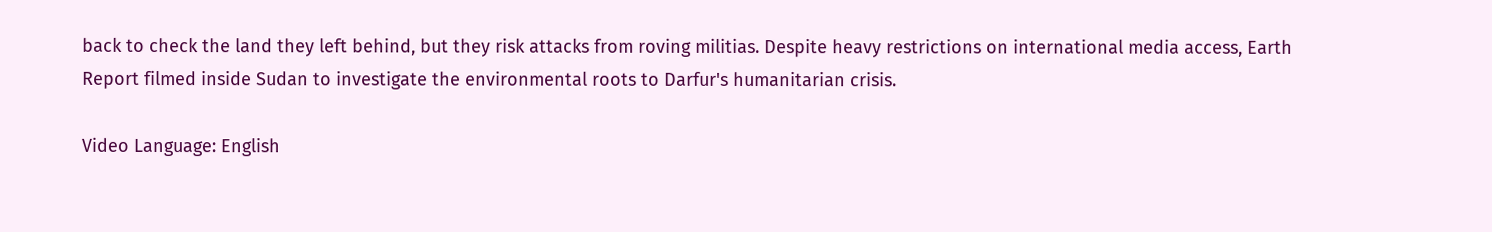back to check the land they left behind, but they risk attacks from roving militias. Despite heavy restrictions on international media access, Earth Report filmed inside Sudan to investigate the environmental roots to Darfur's humanitarian crisis.

Video Language: English